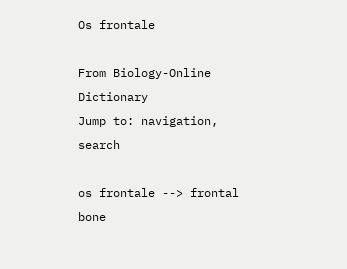Os frontale

From Biology-Online Dictionary
Jump to: navigation, search

os frontale --> frontal bone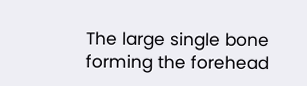The large single bone forming the forehead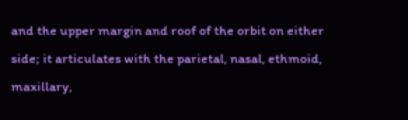and the upper margin and roof of the orbit on either side; it articulates with the parietal, nasal, ethmoid, maxillary,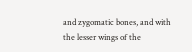and zygomatic bones, and with the lesser wings of the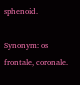sphenoid.

Synonym: os frontale, coronale.